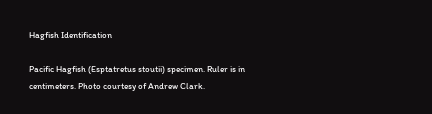Hagfish Identification

Pacific Hagfish (Esptatretus stoutii) specimen. Ruler is in centimeters. Photo courtesy of Andrew Clark.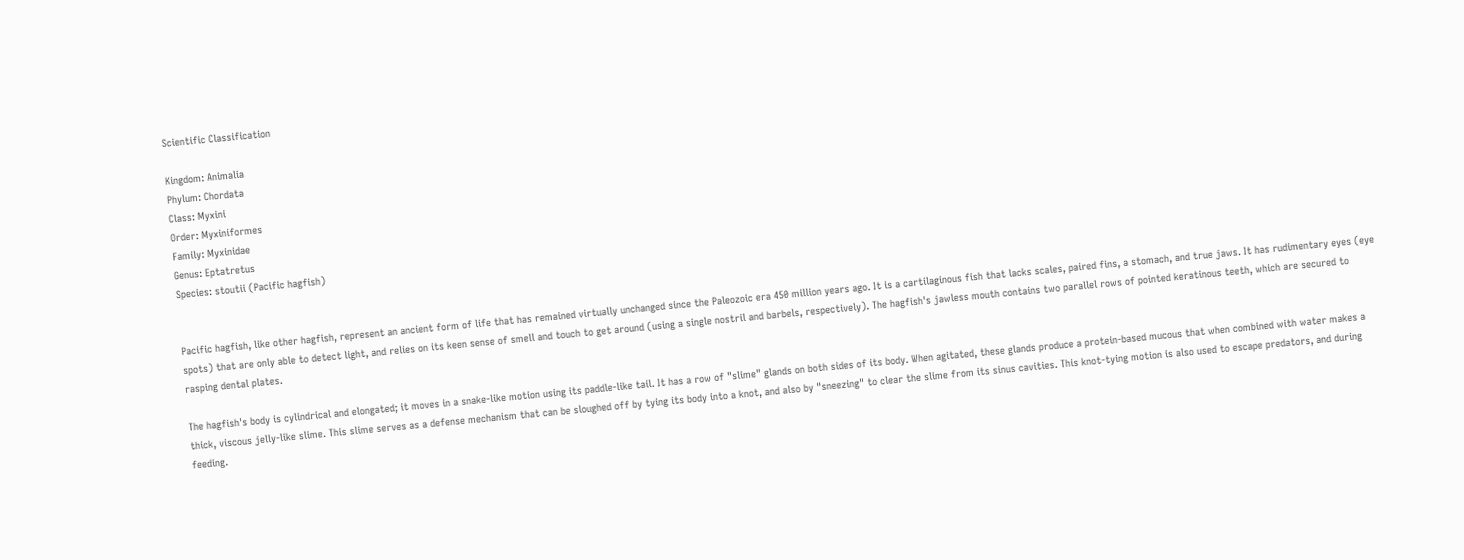Scientific Classification

Kingdom: Animalia
Phylum: Chordata
Class: Myxini
Order: Myxiniformes
Family: Myxinidae
Genus: Eptatretus
Species: stoutii (Pacific hagfish)


Pacific hagfish, like other hagfish, represent an ancient form of life that has remained virtually unchanged since the Paleozoic era 450 million years ago. It is a cartilaginous fish that lacks scales, paired fins, a stomach, and true jaws. It has rudimentary eyes (eye spots) that are only able to detect light, and relies on its keen sense of smell and touch to get around (using a single nostril and barbels, respectively). The hagfish's jawless mouth contains two parallel rows of pointed keratinous teeth, which are secured to rasping dental plates.

The hagfish's body is cylindrical and elongated; it moves in a snake-like motion using its paddle-like tail. It has a row of "slime" glands on both sides of its body. When agitated, these glands produce a protein-based mucous that when combined with water makes a thick, viscous jelly-like slime. This slime serves as a defense mechanism that can be sloughed off by tying its body into a knot, and also by "sneezing" to clear the slime from its sinus cavities. This knot-tying motion is also used to escape predators, and during feeding.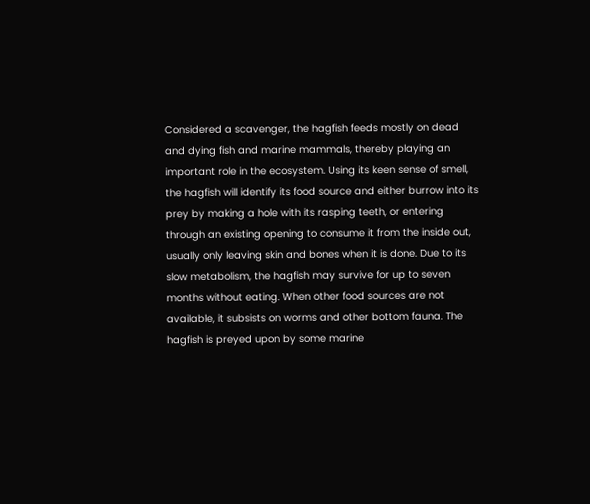Considered a scavenger, the hagfish feeds mostly on dead and dying fish and marine mammals, thereby playing an important role in the ecosystem. Using its keen sense of smell, the hagfish will identify its food source and either burrow into its prey by making a hole with its rasping teeth, or entering through an existing opening to consume it from the inside out, usually only leaving skin and bones when it is done. Due to its slow metabolism, the hagfish may survive for up to seven months without eating. When other food sources are not available, it subsists on worms and other bottom fauna. The hagfish is preyed upon by some marine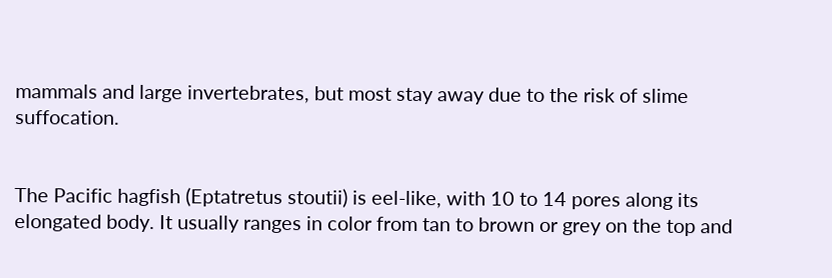mammals and large invertebrates, but most stay away due to the risk of slime suffocation.


The Pacific hagfish (Eptatretus stoutii) is eel-like, with 10 to 14 pores along its elongated body. It usually ranges in color from tan to brown or grey on the top and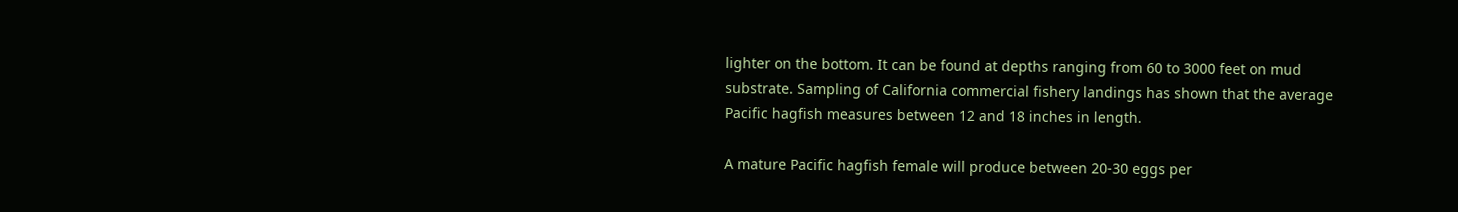lighter on the bottom. It can be found at depths ranging from 60 to 3000 feet on mud substrate. Sampling of California commercial fishery landings has shown that the average Pacific hagfish measures between 12 and 18 inches in length.

A mature Pacific hagfish female will produce between 20-30 eggs per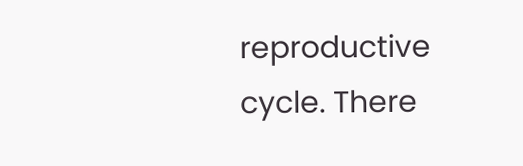reproductive cycle. There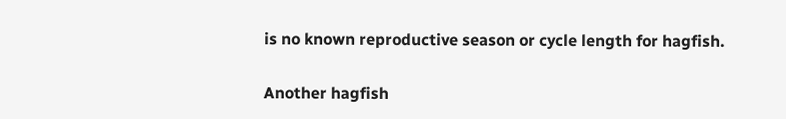is no known reproductive season or cycle length for hagfish.

Another hagfish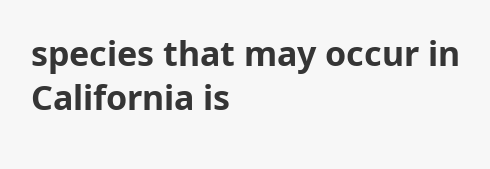species that may occur in California is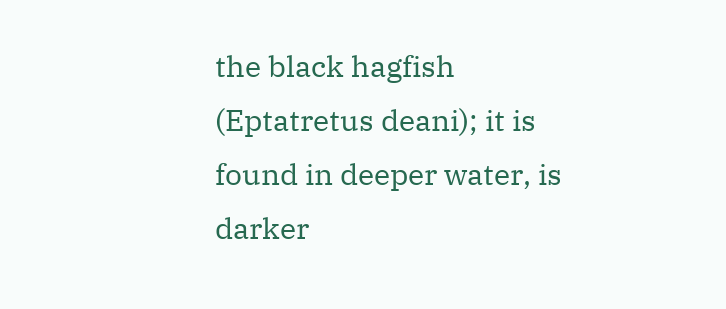the black hagfish (Eptatretus deani); it is found in deeper water, is darker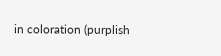in coloration (purplish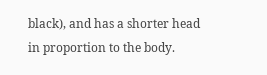black), and has a shorter head in proportion to the body.